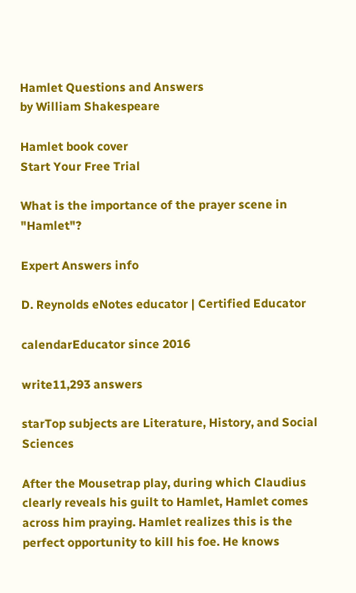Hamlet Questions and Answers
by William Shakespeare

Hamlet book cover
Start Your Free Trial

What is the importance of the prayer scene in "Hamlet"?

Expert Answers info

D. Reynolds eNotes educator | Certified Educator

calendarEducator since 2016

write11,293 answers

starTop subjects are Literature, History, and Social Sciences

After the Mousetrap play, during which Claudius clearly reveals his guilt to Hamlet, Hamlet comes across him praying. Hamlet realizes this is the perfect opportunity to kill his foe. He knows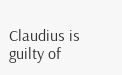Claudius is guilty of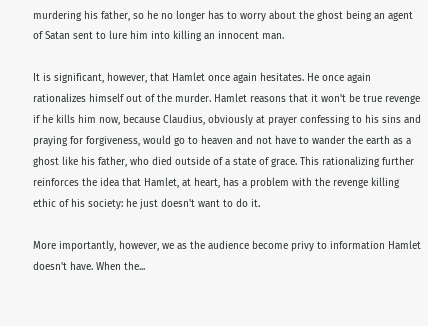murdering his father, so he no longer has to worry about the ghost being an agent of Satan sent to lure him into killing an innocent man.

It is significant, however, that Hamlet once again hesitates. He once again rationalizes himself out of the murder. Hamlet reasons that it won't be true revenge if he kills him now, because Claudius, obviously at prayer confessing to his sins and praying for forgiveness, would go to heaven and not have to wander the earth as a ghost like his father, who died outside of a state of grace. This rationalizing further reinforces the idea that Hamlet, at heart, has a problem with the revenge killing ethic of his society: he just doesn't want to do it.

More importantly, however, we as the audience become privy to information Hamlet doesn't have. When the...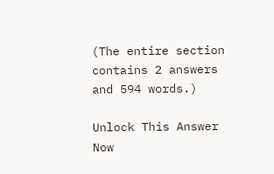(The entire section contains 2 answers and 594 words.)

Unlock This Answer Now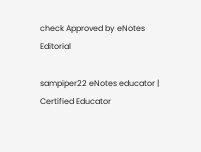check Approved by eNotes Editorial

sampiper22 eNotes educator | Certified Educator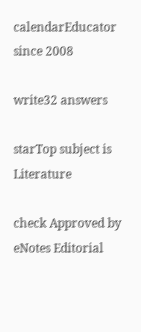calendarEducator since 2008

write32 answers

starTop subject is Literature

check Approved by eNotes Editorial